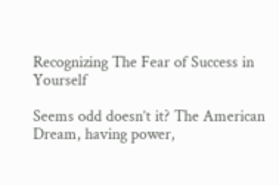Recognizing The Fear of Success in Yourself

Seems odd doesn’t it? The American Dream, having power,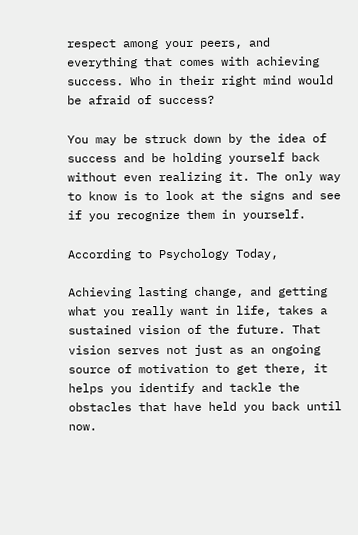respect among your peers, and everything that comes with achieving success. Who in their right mind would be afraid of success?

You may be struck down by the idea of success and be holding yourself back without even realizing it. The only way to know is to look at the signs and see if you recognize them in yourself.

According to Psychology Today,

Achieving lasting change, and getting what you really want in life, takes a sustained vision of the future. That vision serves not just as an ongoing source of motivation to get there, it helps you identify and tackle the obstacles that have held you back until now.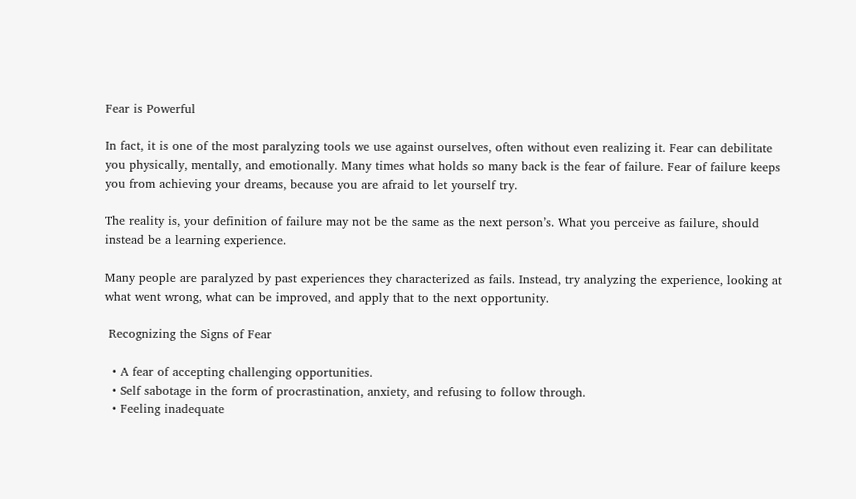Fear is Powerful

In fact, it is one of the most paralyzing tools we use against ourselves, often without even realizing it. Fear can debilitate you physically, mentally, and emotionally. Many times what holds so many back is the fear of failure. Fear of failure keeps you from achieving your dreams, because you are afraid to let yourself try.

The reality is, your definition of failure may not be the same as the next person’s. What you perceive as failure, should instead be a learning experience.

Many people are paralyzed by past experiences they characterized as fails. Instead, try analyzing the experience, looking at what went wrong, what can be improved, and apply that to the next opportunity.

 Recognizing the Signs of Fear

  • A fear of accepting challenging opportunities.
  • Self sabotage in the form of procrastination, anxiety, and refusing to follow through.
  • Feeling inadequate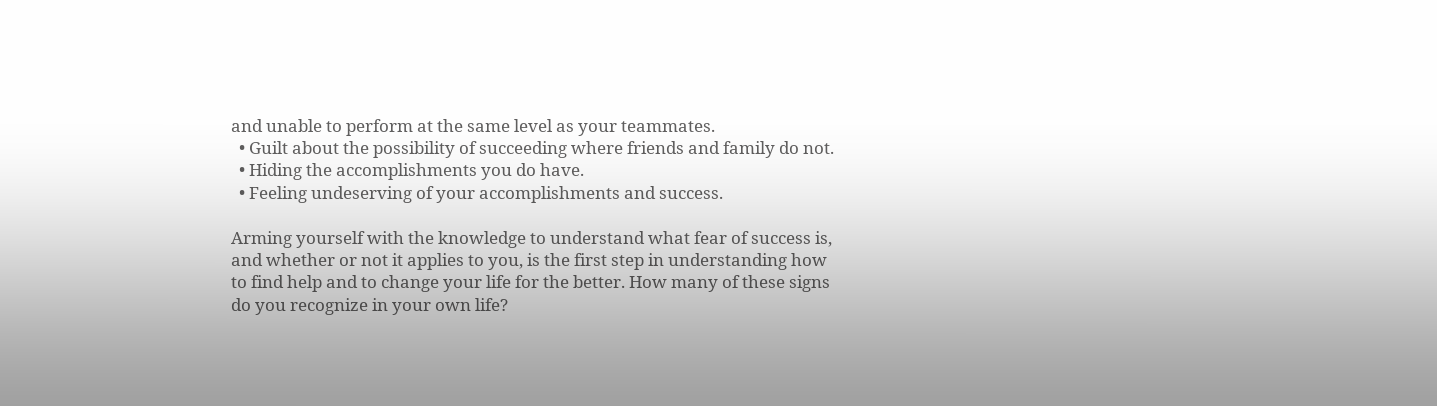and unable to perform at the same level as your teammates.
  • Guilt about the possibility of succeeding where friends and family do not.
  • Hiding the accomplishments you do have.
  • Feeling undeserving of your accomplishments and success.

Arming yourself with the knowledge to understand what fear of success is, and whether or not it applies to you, is the first step in understanding how to find help and to change your life for the better. How many of these signs do you recognize in your own life?